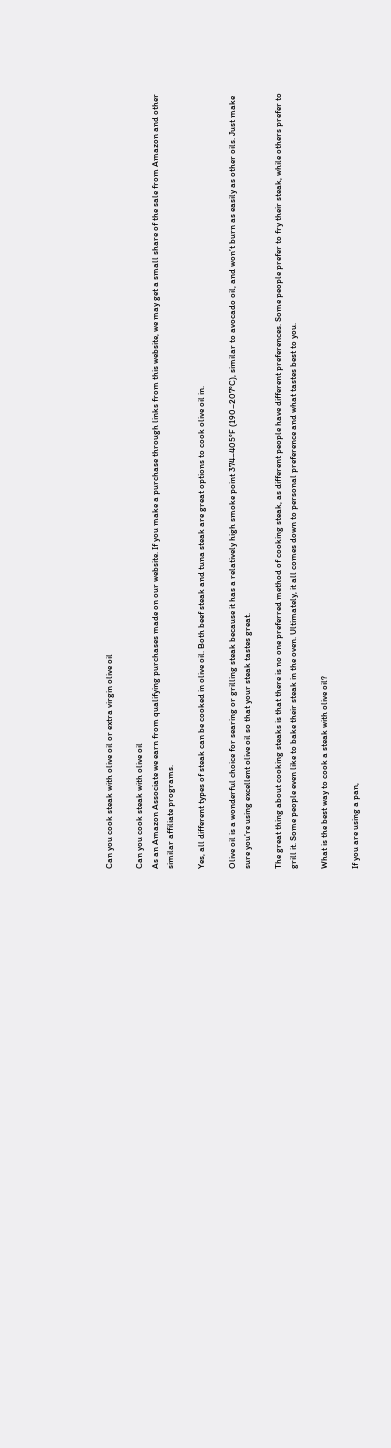Can you cook steak with olive oil or extra virgin olive oil

Can you cook steak with olive oil
As an Amazon Associate we earn from qualifying purchases made on our website. If you make a purchase through links from this website, we may get a small share of the sale from Amazon and other similar affiliate programs.

Yes, all different types of steak can be cooked in olive oil. Both beef steak and tuna steak are great options to cook olive oil in.

Olive oil is a wonderful choice for searing or grilling steak because it has a relatively high smoke point 374–405°F (190–207°C), similar to avocado oil, and won’t burn as easily as other oils. Just make sure you’re using excellent olive oil so that your steak tastes great.

The great thing about cooking steaks is that there is no one preferred method of cooking steak, as different people have different preferences. Some people prefer to fry their steak, while others prefer to grill it. Some people even like to bake their steak in the oven. Ultimately, it all comes down to personal preference and what tastes best to you.

What is the best way to cook a steak with olive oil?

If you are using a pan,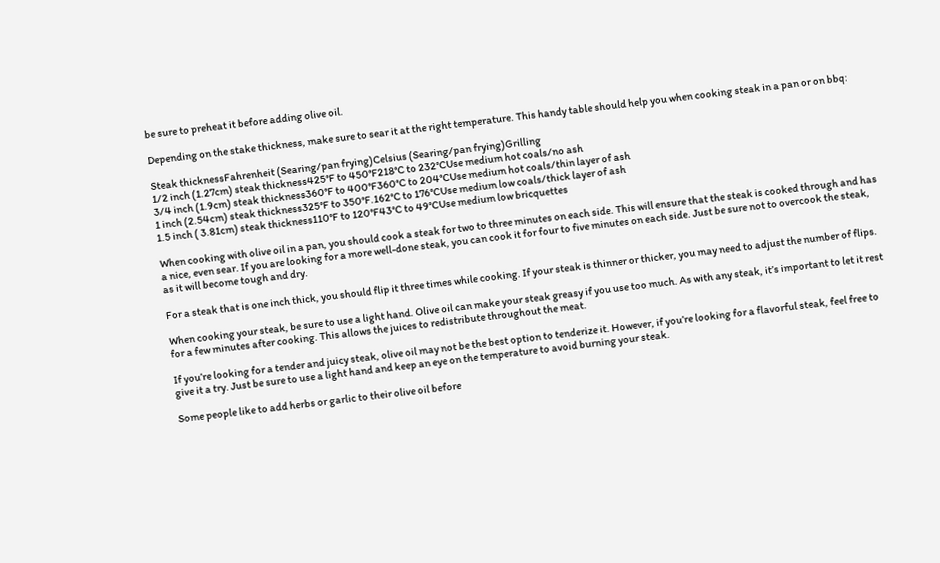be sure to preheat it before adding olive oil.

Depending on the stake thickness, make sure to sear it at the right temperature. This handy table should help you when cooking steak in a pan or on bbq:

Steak thicknessFahrenheit (Searing/pan frying)Celsius (Searing/pan frying)Grilling
1/2 inch (1.27cm) steak thickness425°F to 450°F218°C to 232°CUse medium hot coals/no ash
3/4 inch (1.9cm) steak thickness360°F to 400°F360°C to 204°CUse medium hot coals/thin layer of ash
1 inch (2.54cm) steak thickness325°F to 350°F.162°C to 176°CUse medium low coals/thick layer of ash
1.5 inch ( 3.81cm) steak thickness110°F to 120°F43°C to 49°CUse medium low bricquettes

When cooking with olive oil in a pan, you should cook a steak for two to three minutes on each side. This will ensure that the steak is cooked through and has a nice, even sear. If you are looking for a more well-done steak, you can cook it for four to five minutes on each side. Just be sure not to overcook the steak, as it will become tough and dry.

For a steak that is one inch thick, you should flip it three times while cooking. If your steak is thinner or thicker, you may need to adjust the number of flips.

When cooking your steak, be sure to use a light hand. Olive oil can make your steak greasy if you use too much. As with any steak, it’s important to let it rest for a few minutes after cooking. This allows the juices to redistribute throughout the meat.

If you’re looking for a tender and juicy steak, olive oil may not be the best option to tenderize it. However, if you’re looking for a flavorful steak, feel free to give it a try. Just be sure to use a light hand and keep an eye on the temperature to avoid burning your steak.

Some people like to add herbs or garlic to their olive oil before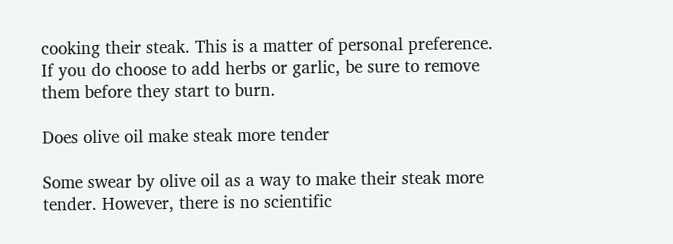cooking their steak. This is a matter of personal preference. If you do choose to add herbs or garlic, be sure to remove them before they start to burn.

Does olive oil make steak more tender

Some swear by olive oil as a way to make their steak more tender. However, there is no scientific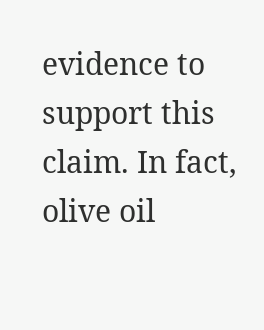evidence to support this claim. In fact, olive oil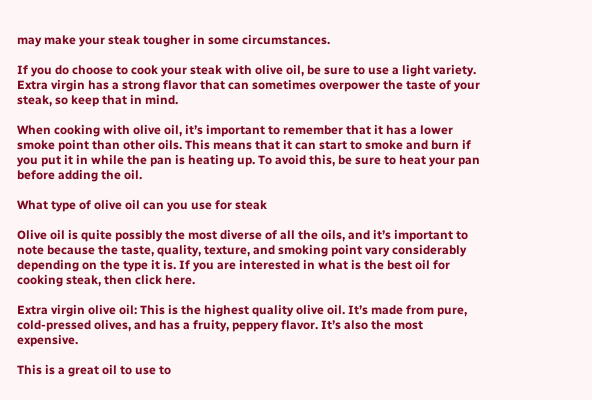may make your steak tougher in some circumstances.

If you do choose to cook your steak with olive oil, be sure to use a light variety. Extra virgin has a strong flavor that can sometimes overpower the taste of your steak, so keep that in mind.

When cooking with olive oil, it’s important to remember that it has a lower smoke point than other oils. This means that it can start to smoke and burn if you put it in while the pan is heating up. To avoid this, be sure to heat your pan before adding the oil.

What type of olive oil can you use for steak

Olive oil is quite possibly the most diverse of all the oils, and it’s important to note because the taste, quality, texture, and smoking point vary considerably depending on the type it is. If you are interested in what is the best oil for cooking steak, then click here.

Extra virgin olive oil: This is the highest quality olive oil. It’s made from pure, cold-pressed olives, and has a fruity, peppery flavor. It’s also the most expensive.

This is a great oil to use to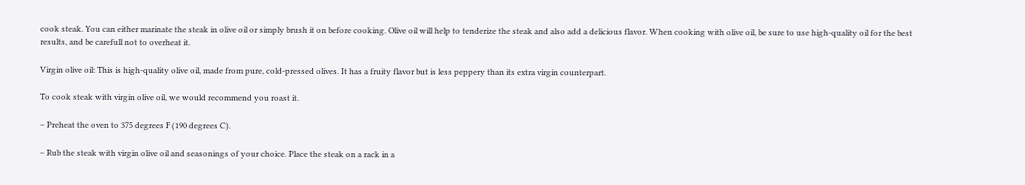cook steak. You can either marinate the steak in olive oil or simply brush it on before cooking. Olive oil will help to tenderize the steak and also add a delicious flavor. When cooking with olive oil, be sure to use high-quality oil for the best results, and be carefull not to overheat it.

Virgin olive oil: This is high-quality olive oil, made from pure, cold-pressed olives. It has a fruity flavor but is less peppery than its extra virgin counterpart.

To cook steak with virgin olive oil, we would recommend you roast it.

– Preheat the oven to 375 degrees F (190 degrees C).

– Rub the steak with virgin olive oil and seasonings of your choice. Place the steak on a rack in a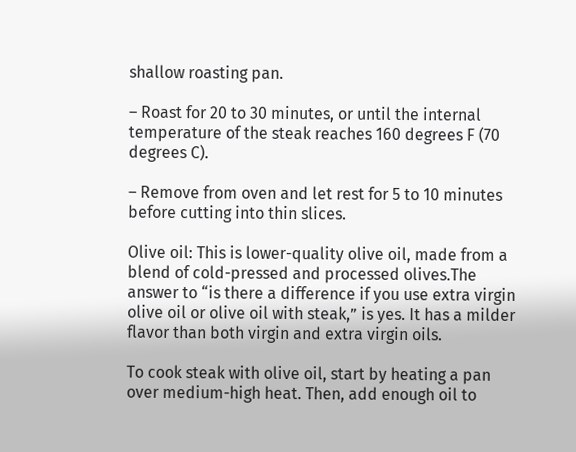shallow roasting pan.

– Roast for 20 to 30 minutes, or until the internal temperature of the steak reaches 160 degrees F (70 degrees C).

– Remove from oven and let rest for 5 to 10 minutes before cutting into thin slices.

Olive oil: This is lower-quality olive oil, made from a blend of cold-pressed and processed olives.The answer to “is there a difference if you use extra virgin olive oil or olive oil with steak,” is yes. It has a milder flavor than both virgin and extra virgin oils.

To cook steak with olive oil, start by heating a pan over medium-high heat. Then, add enough oil to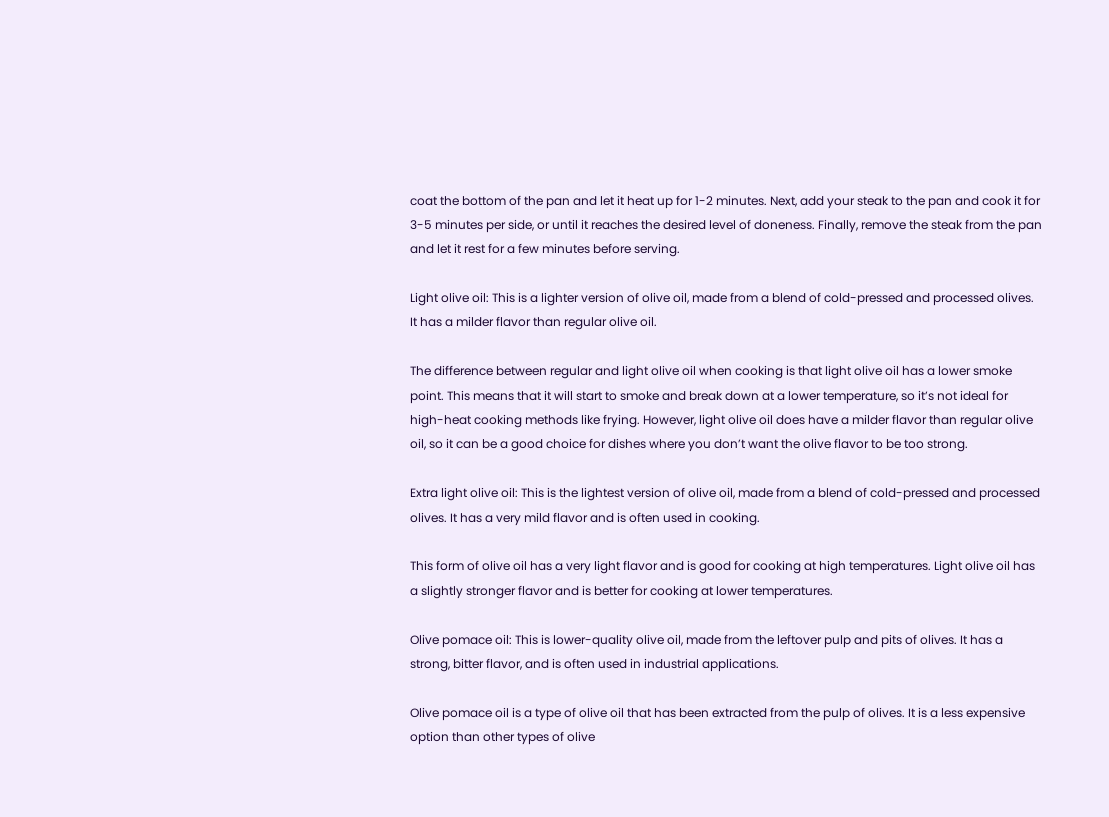coat the bottom of the pan and let it heat up for 1-2 minutes. Next, add your steak to the pan and cook it for 3-5 minutes per side, or until it reaches the desired level of doneness. Finally, remove the steak from the pan and let it rest for a few minutes before serving.

Light olive oil: This is a lighter version of olive oil, made from a blend of cold-pressed and processed olives. It has a milder flavor than regular olive oil.

The difference between regular and light olive oil when cooking is that light olive oil has a lower smoke point. This means that it will start to smoke and break down at a lower temperature, so it’s not ideal for high-heat cooking methods like frying. However, light olive oil does have a milder flavor than regular olive oil, so it can be a good choice for dishes where you don’t want the olive flavor to be too strong.

Extra light olive oil: This is the lightest version of olive oil, made from a blend of cold-pressed and processed olives. It has a very mild flavor and is often used in cooking.

This form of olive oil has a very light flavor and is good for cooking at high temperatures. Light olive oil has a slightly stronger flavor and is better for cooking at lower temperatures.

Olive pomace oil: This is lower-quality olive oil, made from the leftover pulp and pits of olives. It has a strong, bitter flavor, and is often used in industrial applications.

Olive pomace oil is a type of olive oil that has been extracted from the pulp of olives. It is a less expensive option than other types of olive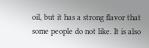oil, but it has a strong flavor that some people do not like. It is also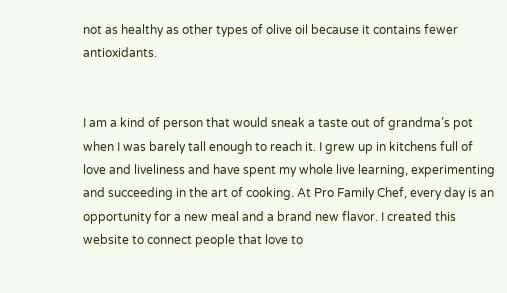not as healthy as other types of olive oil because it contains fewer antioxidants.


I am a kind of person that would sneak a taste out of grandma’s pot when I was barely tall enough to reach it. I grew up in kitchens full of love and liveliness and have spent my whole live learning, experimenting and succeeding in the art of cooking. At Pro Family Chef, every day is an opportunity for a new meal and a brand new flavor. I created this website to connect people that love to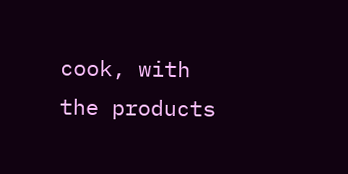cook, with the products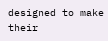designed to make their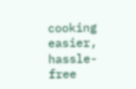cooking easier, hassle-free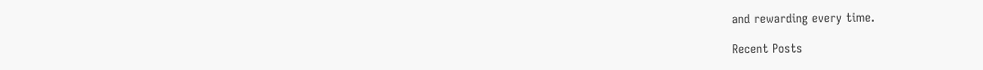and rewarding every time.

Recent Posts